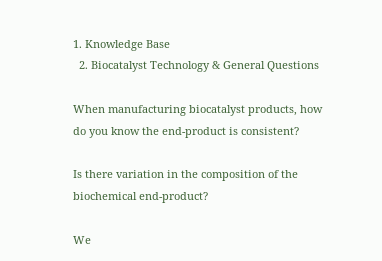1. Knowledge Base
  2. Biocatalyst Technology & General Questions

When manufacturing biocatalyst products, how do you know the end-product is consistent?

Is there variation in the composition of the biochemical end-product?

We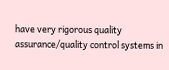have very rigorous quality assurance/quality control systems in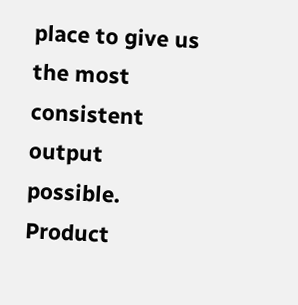place to give us the most consistent output possible. Product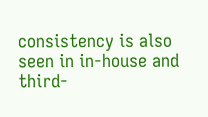consistency is also seen in in-house and third-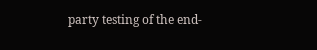party testing of the end-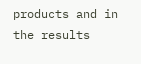products and in the results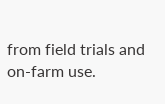from field trials and on-farm use.